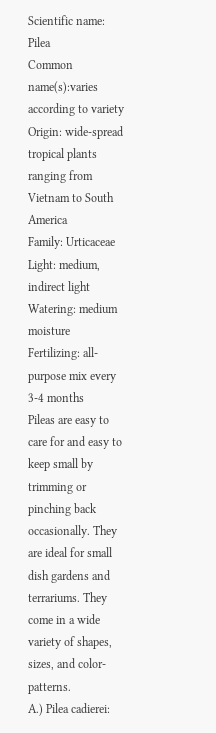Scientific name: Pilea
Common name(s):varies according to variety
Origin: wide-spread tropical plants ranging from Vietnam to South America
Family: Urticaceae
Light: medium, indirect light
Watering: medium moisture
Fertilizing: all-purpose mix every 3-4 months
Pileas are easy to care for and easy to keep small by trimming or pinching back occasionally. They are ideal for small dish gardens and terrariums. They come in a wide variety of shapes, sizes, and color- patterns.
A.) Pilea cadierei: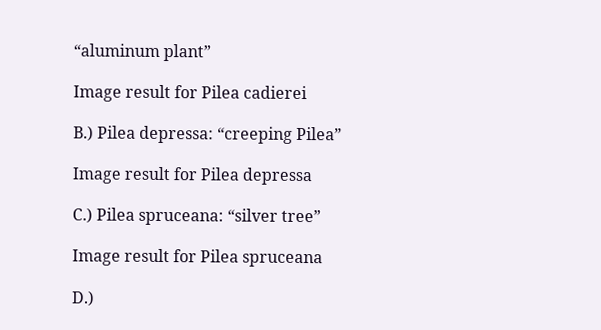“aluminum plant”

Image result for Pilea cadierei

B.) Pilea depressa: “creeping Pilea”

Image result for Pilea depressa

C.) Pilea spruceana: “silver tree”

Image result for Pilea spruceana

D.)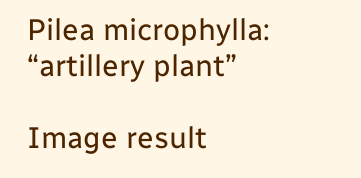Pilea microphylla: “artillery plant”

Image result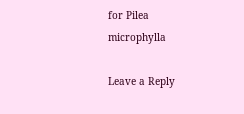for Pilea microphylla

Leave a Reply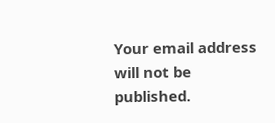Your email address will not be published.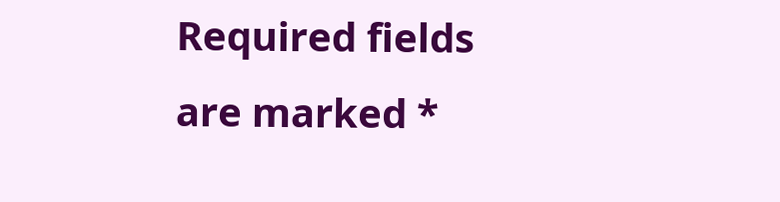Required fields are marked *